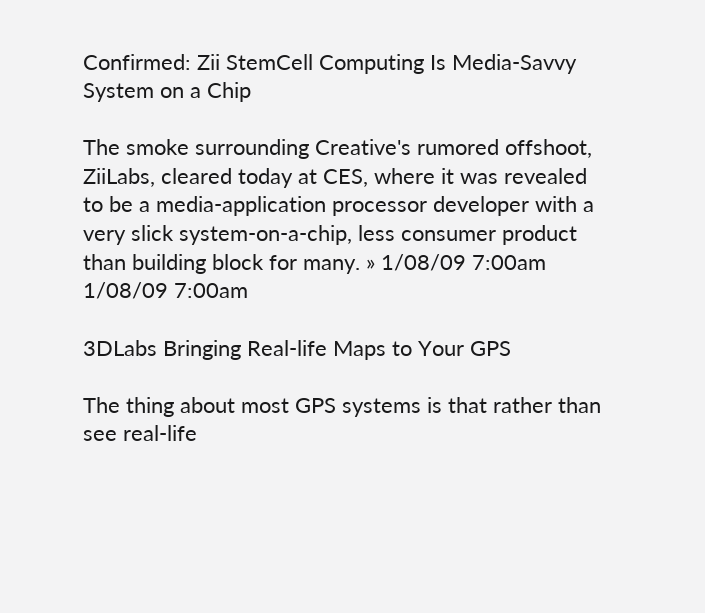Confirmed: Zii StemCell Computing Is Media-Savvy System on a Chip

The smoke surrounding Creative's rumored offshoot, ZiiLabs, cleared today at CES, where it was revealed to be a media-application processor developer with a very slick system-on-a-chip, less consumer product than building block for many. » 1/08/09 7:00am 1/08/09 7:00am

3DLabs Bringing Real-life Maps to Your GPS

The thing about most GPS systems is that rather than see real-life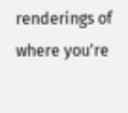renderings of where you're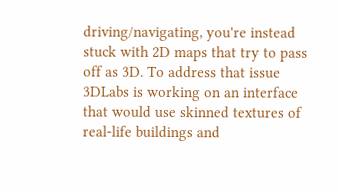driving/navigating, you're instead stuck with 2D maps that try to pass off as 3D. To address that issue 3DLabs is working on an interface that would use skinned textures of real-life buildings and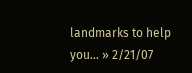landmarks to help you… » 2/21/07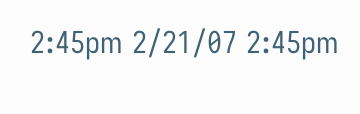2:45pm 2/21/07 2:45pm